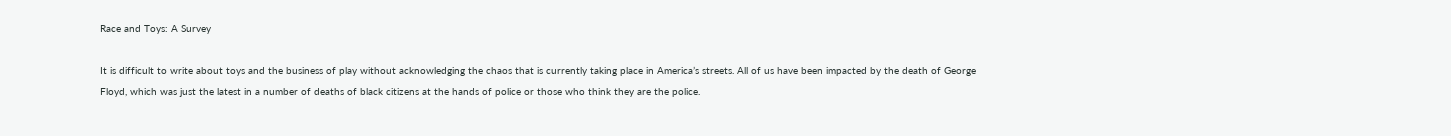Race and Toys: A Survey

It is difficult to write about toys and the business of play without acknowledging the chaos that is currently taking place in America’s streets. All of us have been impacted by the death of George Floyd, which was just the latest in a number of deaths of black citizens at the hands of police or those who think they are the police.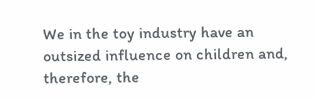We in the toy industry have an outsized influence on children and, therefore, the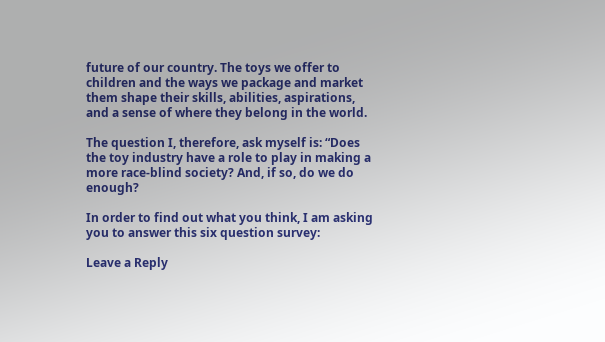future of our country. The toys we offer to children and the ways we package and market them shape their skills, abilities, aspirations, and a sense of where they belong in the world.

The question I, therefore, ask myself is: “Does the toy industry have a role to play in making a more race-blind society? And, if so, do we do enough?

In order to find out what you think, I am asking you to answer this six question survey:

Leave a Reply